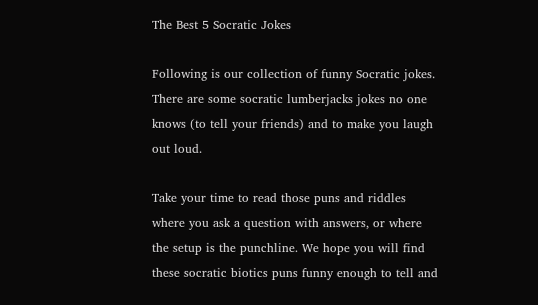The Best 5 Socratic Jokes

Following is our collection of funny Socratic jokes. There are some socratic lumberjacks jokes no one knows (to tell your friends) and to make you laugh out loud.

Take your time to read those puns and riddles where you ask a question with answers, or where the setup is the punchline. We hope you will find these socratic biotics puns funny enough to tell and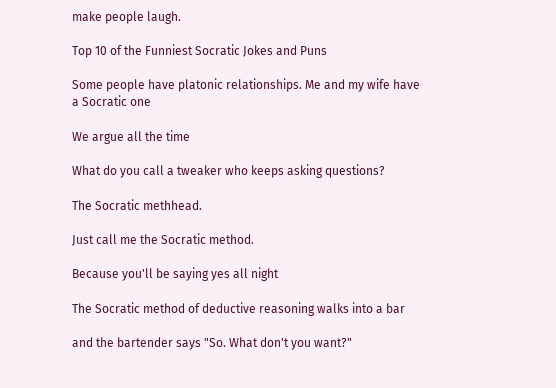make people laugh.

Top 10 of the Funniest Socratic Jokes and Puns

Some people have platonic relationships. Me and my wife have a Socratic one

We argue all the time

What do you call a tweaker who keeps asking questions?

The Socratic methhead.

Just call me the Socratic method.

Because you'll be saying yes all night

The Socratic method of deductive reasoning walks into a bar

and the bartender says "So. What don't you want?"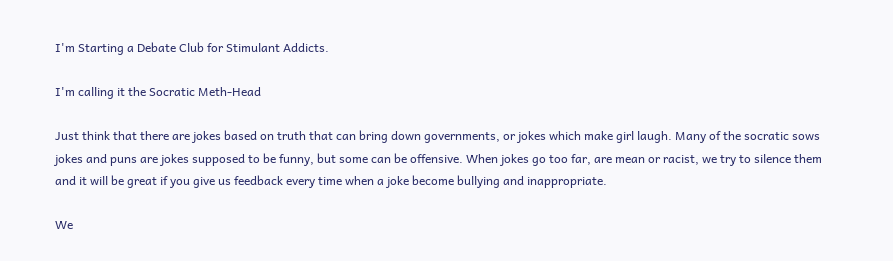I'm Starting a Debate Club for Stimulant Addicts.

I'm calling it the Socratic Meth-Head

Just think that there are jokes based on truth that can bring down governments, or jokes which make girl laugh. Many of the socratic sows jokes and puns are jokes supposed to be funny, but some can be offensive. When jokes go too far, are mean or racist, we try to silence them and it will be great if you give us feedback every time when a joke become bullying and inappropriate.

We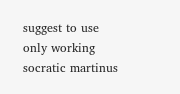suggest to use only working socratic martinus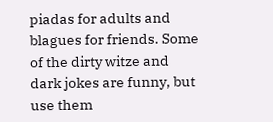piadas for adults and blagues for friends. Some of the dirty witze and dark jokes are funny, but use them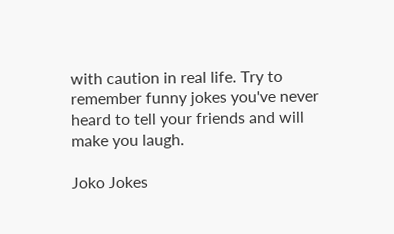with caution in real life. Try to remember funny jokes you've never heard to tell your friends and will make you laugh.

Joko Jokes